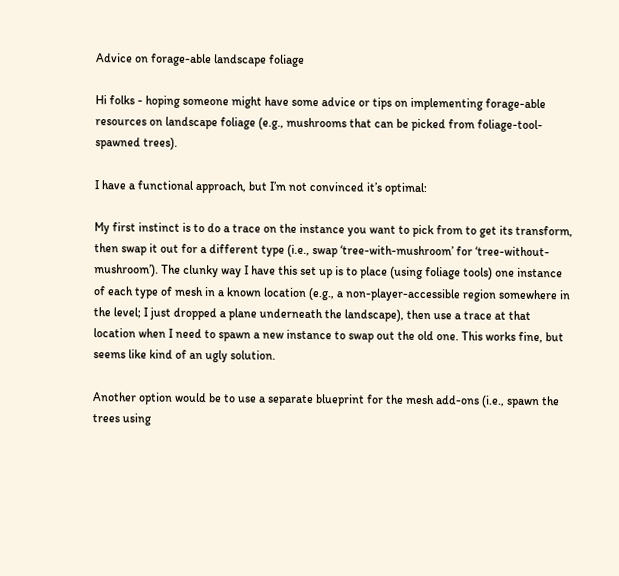Advice on forage-able landscape foliage

Hi folks - hoping someone might have some advice or tips on implementing forage-able resources on landscape foliage (e.g., mushrooms that can be picked from foliage-tool-spawned trees).

I have a functional approach, but I’m not convinced it’s optimal:

My first instinct is to do a trace on the instance you want to pick from to get its transform, then swap it out for a different type (i.e., swap ‘tree-with-mushroom’ for ‘tree-without-mushroom’). The clunky way I have this set up is to place (using foliage tools) one instance of each type of mesh in a known location (e.g., a non-player-accessible region somewhere in the level; I just dropped a plane underneath the landscape), then use a trace at that location when I need to spawn a new instance to swap out the old one. This works fine, but seems like kind of an ugly solution.

Another option would be to use a separate blueprint for the mesh add-ons (i.e., spawn the trees using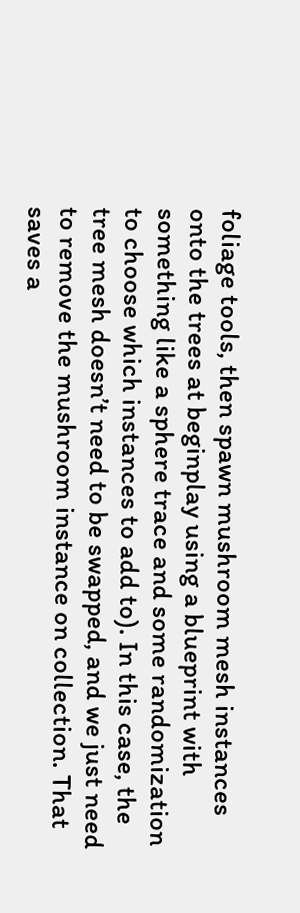foliage tools, then spawn mushroom mesh instances onto the trees at beginplay using a blueprint with something like a sphere trace and some randomization to choose which instances to add to). In this case, the tree mesh doesn’t need to be swapped, and we just need to remove the mushroom instance on collection. That saves a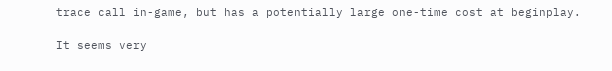trace call in-game, but has a potentially large one-time cost at beginplay.

It seems very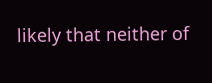likely that neither of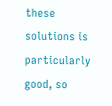these solutions is particularly good, so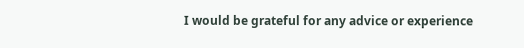I would be grateful for any advice or experience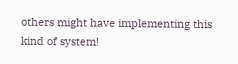others might have implementing this kind of system!